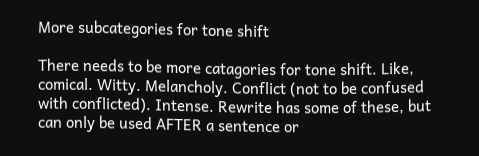More subcategories for tone shift

There needs to be more catagories for tone shift. Like, comical. Witty. Melancholy. Conflict (not to be confused with conflicted). Intense. Rewrite has some of these, but can only be used AFTER a sentence or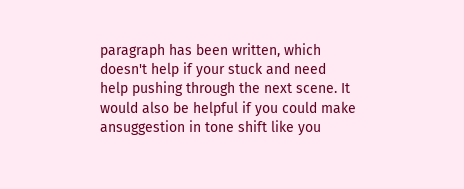paragraph has been written, which doesn't help if your stuck and need help pushing through the next scene. It would also be helpful if you could make ansuggestion in tone shift like you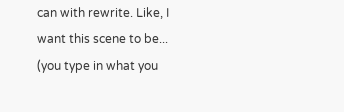can with rewrite. Like, I want this scene to be... (you type in what you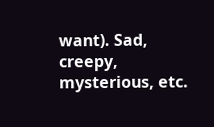want). Sad, creepy, mysterious, etc.